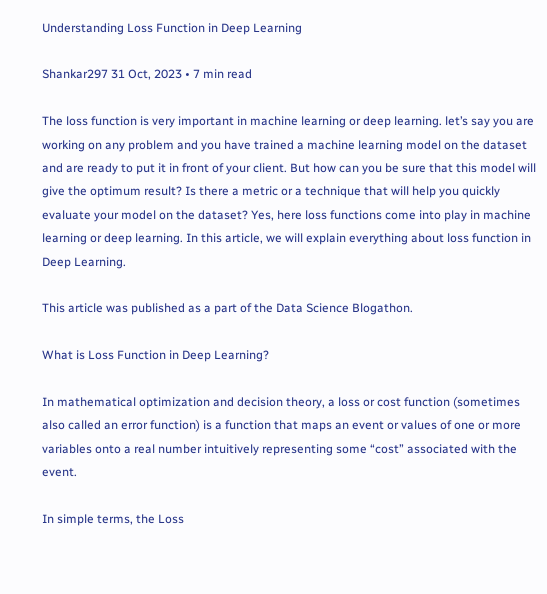Understanding Loss Function in Deep Learning

Shankar297 31 Oct, 2023 • 7 min read

The loss function is very important in machine learning or deep learning. let’s say you are working on any problem and you have trained a machine learning model on the dataset and are ready to put it in front of your client. But how can you be sure that this model will give the optimum result? Is there a metric or a technique that will help you quickly evaluate your model on the dataset? Yes, here loss functions come into play in machine learning or deep learning. In this article, we will explain everything about loss function in Deep Learning.

This article was published as a part of the Data Science Blogathon.

What is Loss Function in Deep Learning?

In mathematical optimization and decision theory, a loss or cost function (sometimes also called an error function) is a function that maps an event or values of one or more variables onto a real number intuitively representing some “cost” associated with the event.

In simple terms, the Loss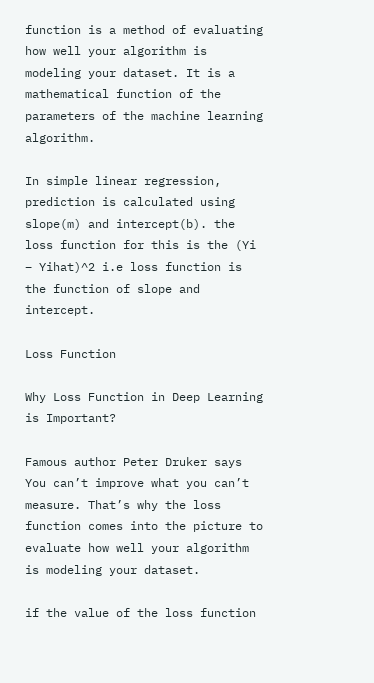function is a method of evaluating how well your algorithm is modeling your dataset. It is a mathematical function of the parameters of the machine learning algorithm.

In simple linear regression, prediction is calculated using slope(m) and intercept(b). the loss function for this is the (Yi – Yihat)^2 i.e loss function is the function of slope and intercept.

Loss Function

Why Loss Function in Deep Learning is Important?

Famous author Peter Druker says You can’t improve what you can’t measure. That’s why the loss function comes into the picture to evaluate how well your algorithm is modeling your dataset.

if the value of the loss function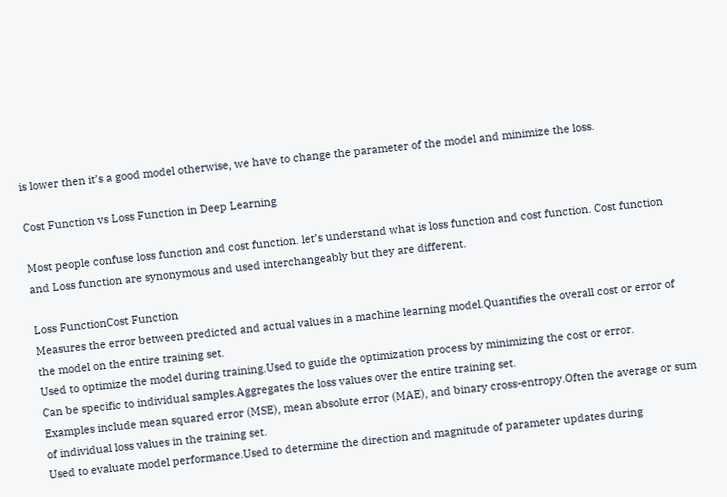is lower then it’s a good model otherwise, we have to change the parameter of the model and minimize the loss.

Cost Function vs Loss Function in Deep Learning

Most people confuse loss function and cost function. let’s understand what is loss function and cost function. Cost function and Loss function are synonymous and used interchangeably but they are different.

Loss FunctionCost Function
Measures the error between predicted and actual values in a machine learning model.Quantifies the overall cost or error of the model on the entire training set.
Used to optimize the model during training.Used to guide the optimization process by minimizing the cost or error.
Can be specific to individual samples.Aggregates the loss values over the entire training set.
Examples include mean squared error (MSE), mean absolute error (MAE), and binary cross-entropy.Often the average or sum of individual loss values in the training set.
Used to evaluate model performance.Used to determine the direction and magnitude of parameter updates during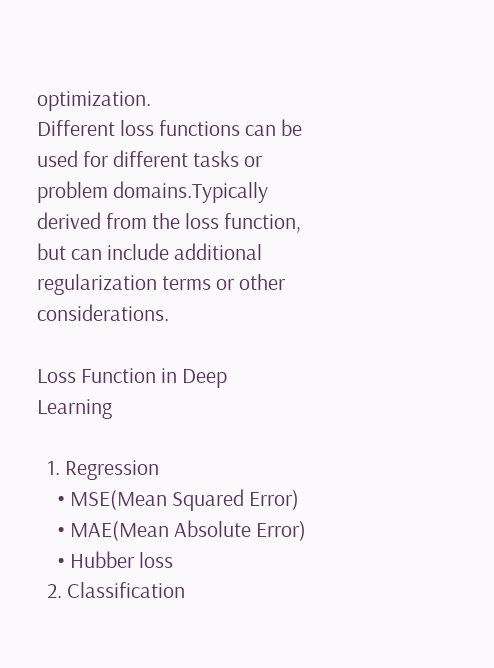optimization.
Different loss functions can be used for different tasks or problem domains.Typically derived from the loss function, but can include additional regularization terms or other considerations.

Loss Function in Deep Learning

  1. Regression
    • MSE(Mean Squared Error)
    • MAE(Mean Absolute Error)
    • Hubber loss
  2. Classification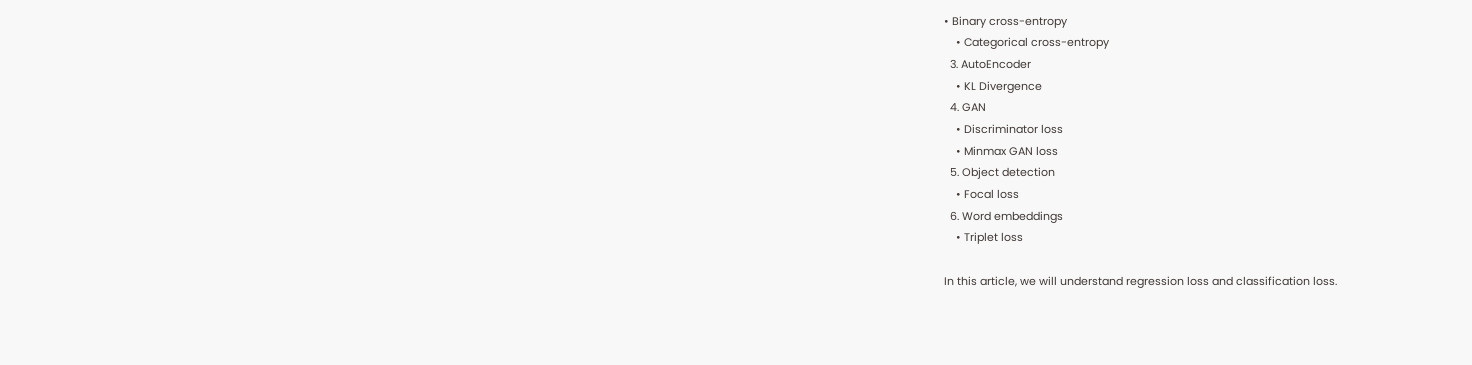• Binary cross-entropy
    • Categorical cross-entropy
  3. AutoEncoder
    • KL Divergence
  4. GAN
    • Discriminator loss
    • Minmax GAN loss
  5. Object detection
    • Focal loss
  6. Word embeddings
    • Triplet loss

In this article, we will understand regression loss and classification loss.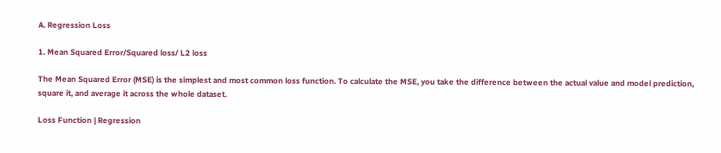A. Regression Loss

1. Mean Squared Error/Squared loss/ L2 loss

The Mean Squared Error (MSE) is the simplest and most common loss function. To calculate the MSE, you take the difference between the actual value and model prediction, square it, and average it across the whole dataset.

Loss Function | Regression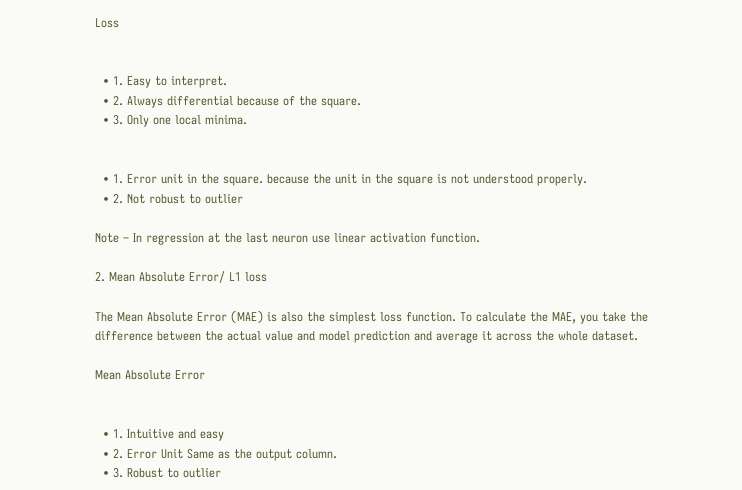Loss


  • 1. Easy to interpret.
  • 2. Always differential because of the square.
  • 3. Only one local minima.


  • 1. Error unit in the square. because the unit in the square is not understood properly.
  • 2. Not robust to outlier

Note – In regression at the last neuron use linear activation function.

2. Mean Absolute Error/ L1 loss

The Mean Absolute Error (MAE) is also the simplest loss function. To calculate the MAE, you take the difference between the actual value and model prediction and average it across the whole dataset.

Mean Absolute Error


  • 1. Intuitive and easy
  • 2. Error Unit Same as the output column.
  • 3. Robust to outlier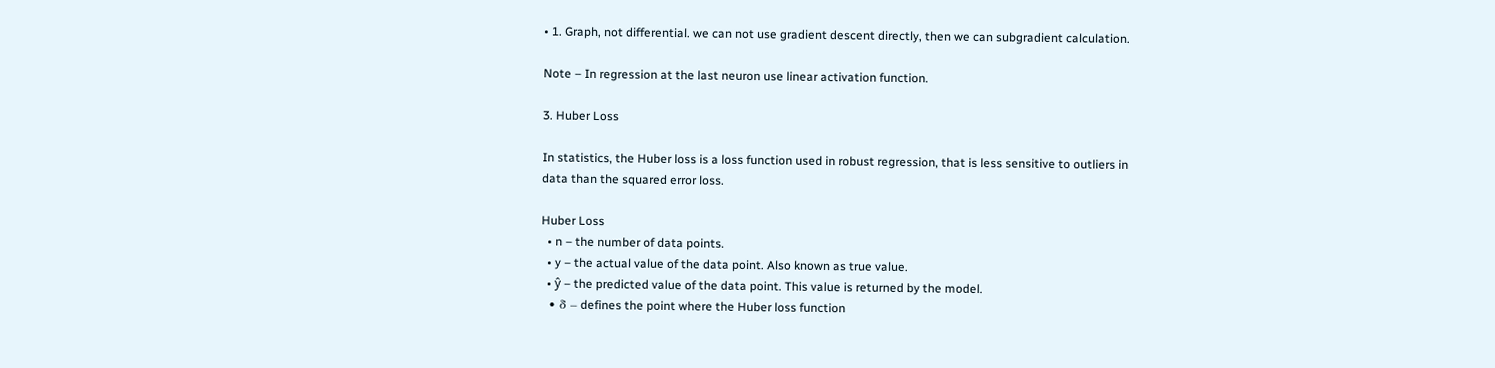• 1. Graph, not differential. we can not use gradient descent directly, then we can subgradient calculation.

Note – In regression at the last neuron use linear activation function.

3. Huber Loss

In statistics, the Huber loss is a loss function used in robust regression, that is less sensitive to outliers in data than the squared error loss.

Huber Loss
  • n – the number of data points.
  • y – the actual value of the data point. Also known as true value.
  • ŷ – the predicted value of the data point. This value is returned by the model.
  • δ – defines the point where the Huber loss function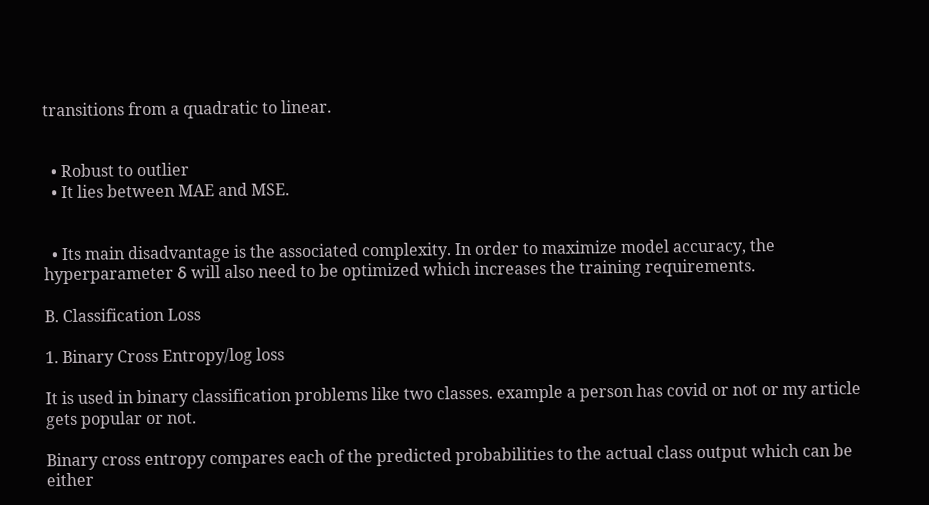transitions from a quadratic to linear.


  • Robust to outlier
  • It lies between MAE and MSE.


  • Its main disadvantage is the associated complexity. In order to maximize model accuracy, the hyperparameter δ will also need to be optimized which increases the training requirements.

B. Classification Loss

1. Binary Cross Entropy/log loss

It is used in binary classification problems like two classes. example a person has covid or not or my article gets popular or not.

Binary cross entropy compares each of the predicted probabilities to the actual class output which can be either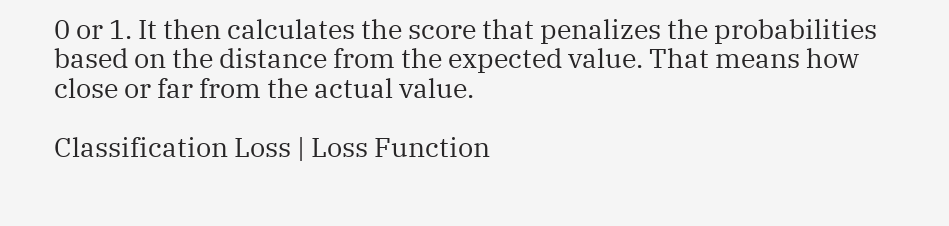0 or 1. It then calculates the score that penalizes the probabilities based on the distance from the expected value. That means how close or far from the actual value.

Classification Loss | Loss Function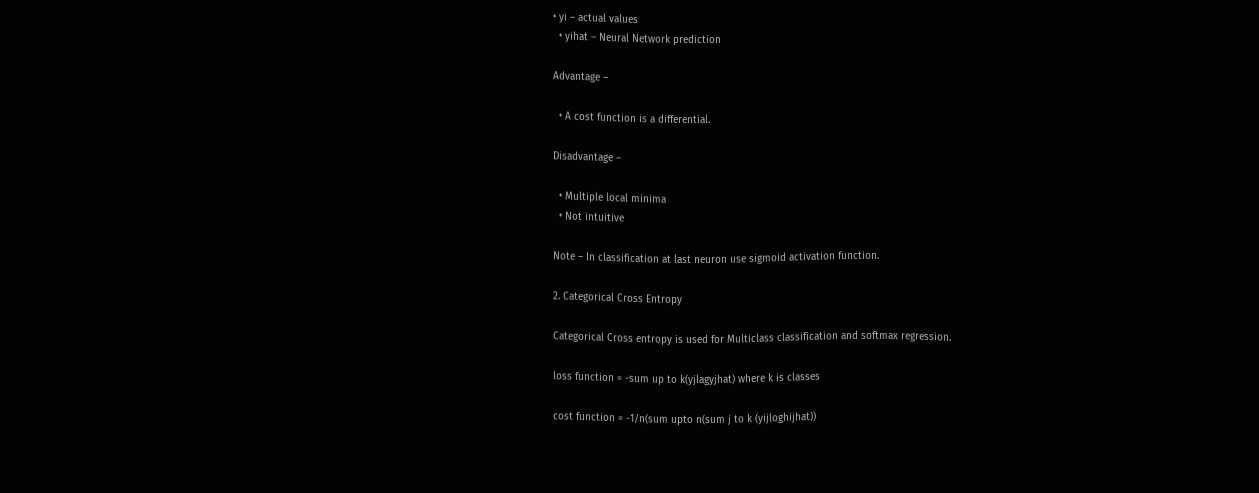• yi – actual values
  • yihat – Neural Network prediction

Advantage –

  • A cost function is a differential.

Disadvantage –

  • Multiple local minima
  • Not intuitive

Note – In classification at last neuron use sigmoid activation function.

2. Categorical Cross Entropy

Categorical Cross entropy is used for Multiclass classification and softmax regression.

loss function = -sum up to k(yjlagyjhat) where k is classes

cost function = -1/n(sum upto n(sum j to k (yijloghijhat))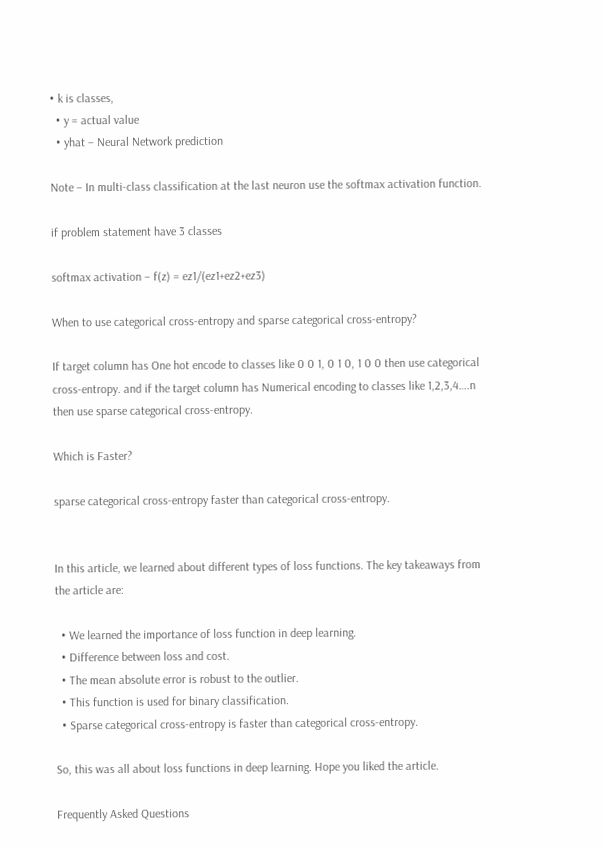• k is classes,
  • y = actual value
  • yhat – Neural Network prediction

Note – In multi-class classification at the last neuron use the softmax activation function.

if problem statement have 3 classes

softmax activation – f(z) = ez1/(ez1+ez2+ez3)

When to use categorical cross-entropy and sparse categorical cross-entropy?

If target column has One hot encode to classes like 0 0 1, 0 1 0, 1 0 0 then use categorical cross-entropy. and if the target column has Numerical encoding to classes like 1,2,3,4….n then use sparse categorical cross-entropy.

Which is Faster?

sparse categorical cross-entropy faster than categorical cross-entropy.


In this article, we learned about different types of loss functions. The key takeaways from the article are:

  • We learned the importance of loss function in deep learning.
  • Difference between loss and cost.
  • The mean absolute error is robust to the outlier.
  • This function is used for binary classification.
  • Sparse categorical cross-entropy is faster than categorical cross-entropy.

So, this was all about loss functions in deep learning. Hope you liked the article.

Frequently Asked Questions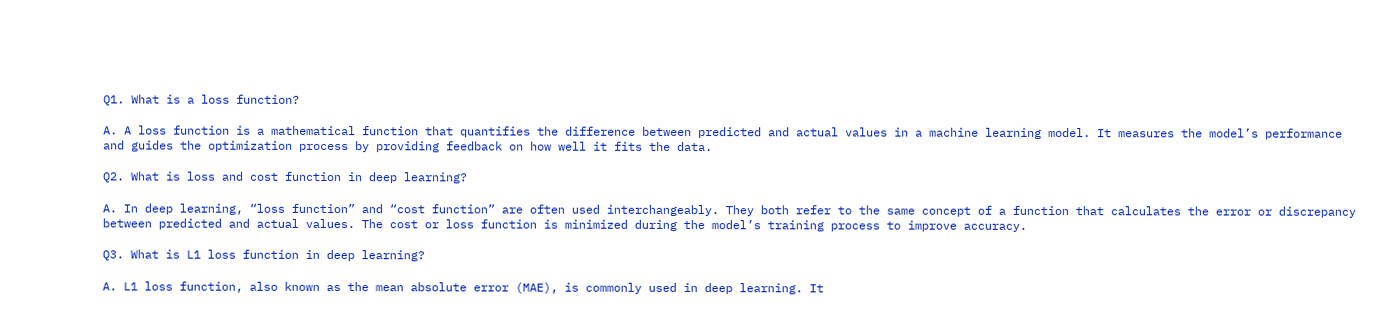Q1. What is a loss function?

A. A loss function is a mathematical function that quantifies the difference between predicted and actual values in a machine learning model. It measures the model’s performance and guides the optimization process by providing feedback on how well it fits the data.

Q2. What is loss and cost function in deep learning?

A. In deep learning, “loss function” and “cost function” are often used interchangeably. They both refer to the same concept of a function that calculates the error or discrepancy between predicted and actual values. The cost or loss function is minimized during the model’s training process to improve accuracy.

Q3. What is L1 loss function in deep learning?

A. L1 loss function, also known as the mean absolute error (MAE), is commonly used in deep learning. It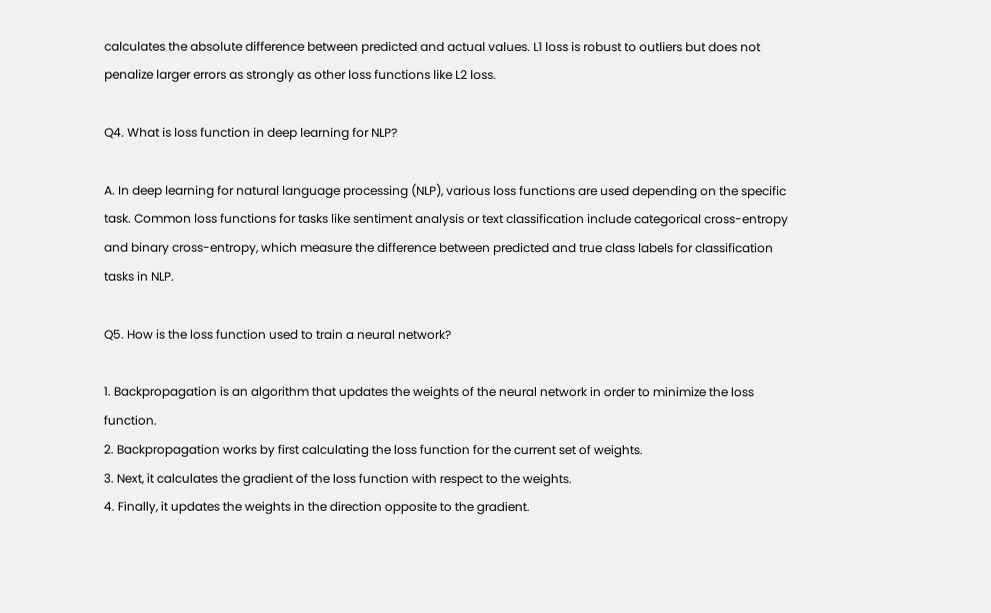calculates the absolute difference between predicted and actual values. L1 loss is robust to outliers but does not penalize larger errors as strongly as other loss functions like L2 loss.

Q4. What is loss function in deep learning for NLP?

A. In deep learning for natural language processing (NLP), various loss functions are used depending on the specific task. Common loss functions for tasks like sentiment analysis or text classification include categorical cross-entropy and binary cross-entropy, which measure the difference between predicted and true class labels for classification tasks in NLP.

Q5. How is the loss function used to train a neural network?

1. Backpropagation is an algorithm that updates the weights of the neural network in order to minimize the loss function.
2. Backpropagation works by first calculating the loss function for the current set of weights.
3. Next, it calculates the gradient of the loss function with respect to the weights.
4. Finally, it updates the weights in the direction opposite to the gradient.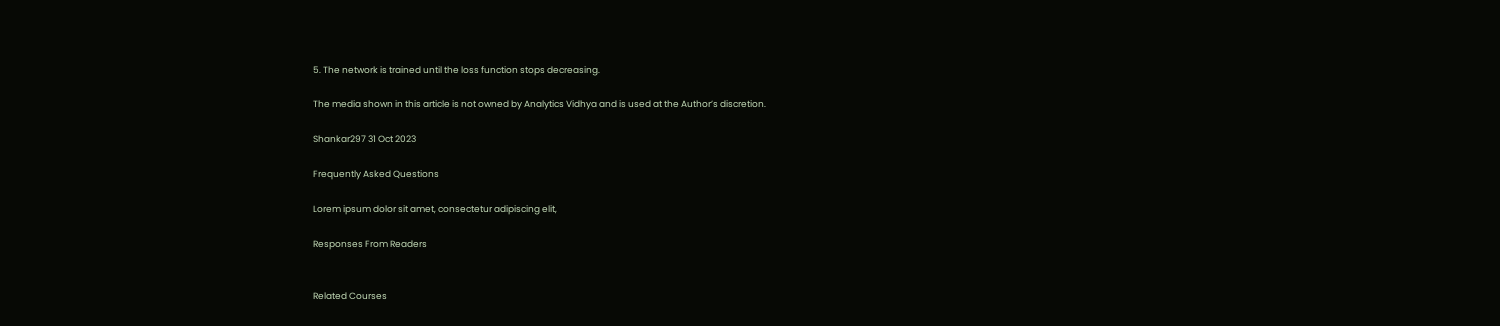5. The network is trained until the loss function stops decreasing.

The media shown in this article is not owned by Analytics Vidhya and is used at the Author’s discretion.

Shankar297 31 Oct 2023

Frequently Asked Questions

Lorem ipsum dolor sit amet, consectetur adipiscing elit,

Responses From Readers


Related Courses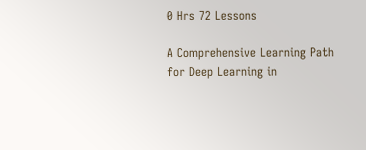0 Hrs 72 Lessons

A Comprehensive Learning Path for Deep Learning in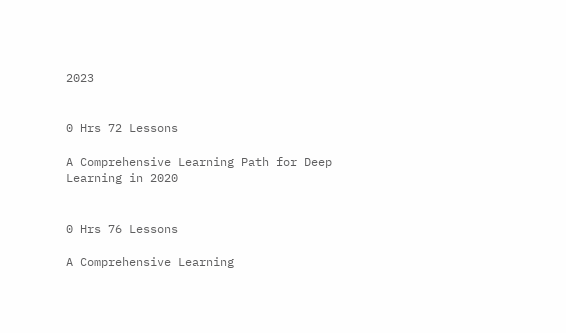2023


0 Hrs 72 Lessons

A Comprehensive Learning Path for Deep Learning in 2020


0 Hrs 76 Lessons

A Comprehensive Learning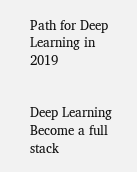Path for Deep Learning in 2019


Deep Learning
Become a full stack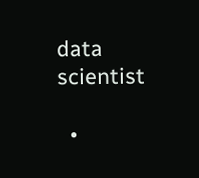data scientist

  •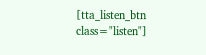[tta_listen_btn class="listen"]